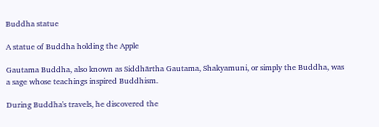Buddha statue

A statue of Buddha holding the Apple

Gautama Buddha, also known as Siddhārtha Gautama, Shakyamuni, or simply the Buddha, was a sage whose teachings inspired Buddhism.

During Buddha's travels, he discovered the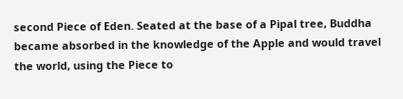second Piece of Eden. Seated at the base of a Pipal tree, Buddha became absorbed in the knowledge of the Apple and would travel the world, using the Piece to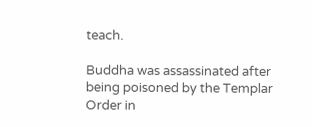teach.

Buddha was assassinated after being poisoned by the Templar Order in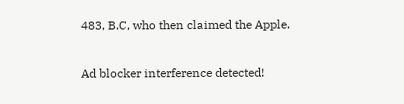483, B.C, who then claimed the Apple.

Ad blocker interference detected!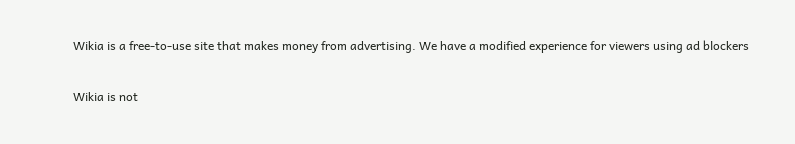Wikia is a free-to-use site that makes money from advertising. We have a modified experience for viewers using ad blockers

Wikia is not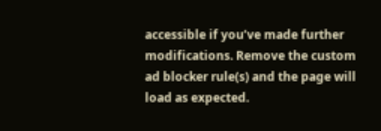accessible if you’ve made further modifications. Remove the custom ad blocker rule(s) and the page will load as expected.